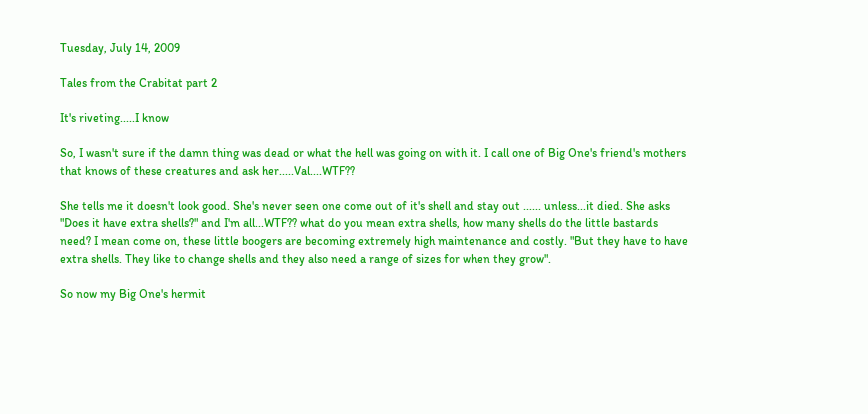Tuesday, July 14, 2009

Tales from the Crabitat part 2

It's riveting.....I know

So, I wasn't sure if the damn thing was dead or what the hell was going on with it. I call one of Big One's friend's mothers that knows of these creatures and ask her.....Val....WTF??

She tells me it doesn't look good. She's never seen one come out of it's shell and stay out ...... unless...it died. She asks "Does it have extra shells?" and I'm all...WTF?? what do you mean extra shells, how many shells do the little bastards need? I mean come on, these little boogers are becoming extremely high maintenance and costly. "But they have to have extra shells. They like to change shells and they also need a range of sizes for when they grow".

So now my Big One's hermit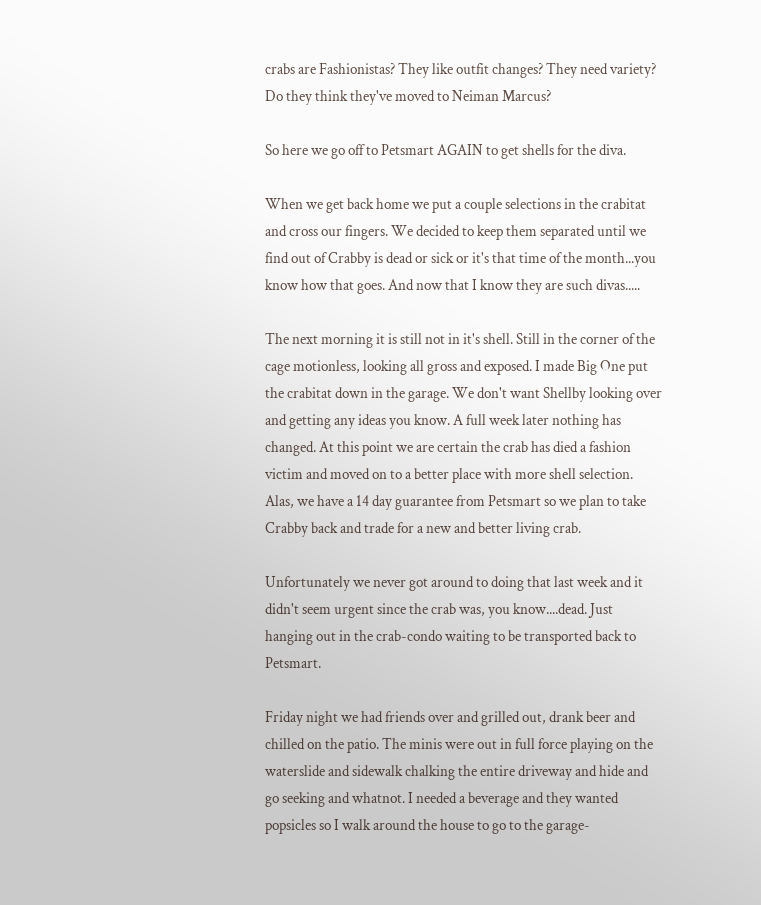crabs are Fashionistas? They like outfit changes? They need variety? Do they think they've moved to Neiman Marcus?

So here we go off to Petsmart AGAIN to get shells for the diva.

When we get back home we put a couple selections in the crabitat and cross our fingers. We decided to keep them separated until we find out of Crabby is dead or sick or it's that time of the month...you know how that goes. And now that I know they are such divas.....

The next morning it is still not in it's shell. Still in the corner of the cage motionless, looking all gross and exposed. I made Big One put the crabitat down in the garage. We don't want Shellby looking over and getting any ideas you know. A full week later nothing has changed. At this point we are certain the crab has died a fashion victim and moved on to a better place with more shell selection. Alas, we have a 14 day guarantee from Petsmart so we plan to take Crabby back and trade for a new and better living crab.

Unfortunately we never got around to doing that last week and it didn't seem urgent since the crab was, you know....dead. Just hanging out in the crab-condo waiting to be transported back to Petsmart.

Friday night we had friends over and grilled out, drank beer and chilled on the patio. The minis were out in full force playing on the waterslide and sidewalk chalking the entire driveway and hide and go seeking and whatnot. I needed a beverage and they wanted popsicles so I walk around the house to go to the garage-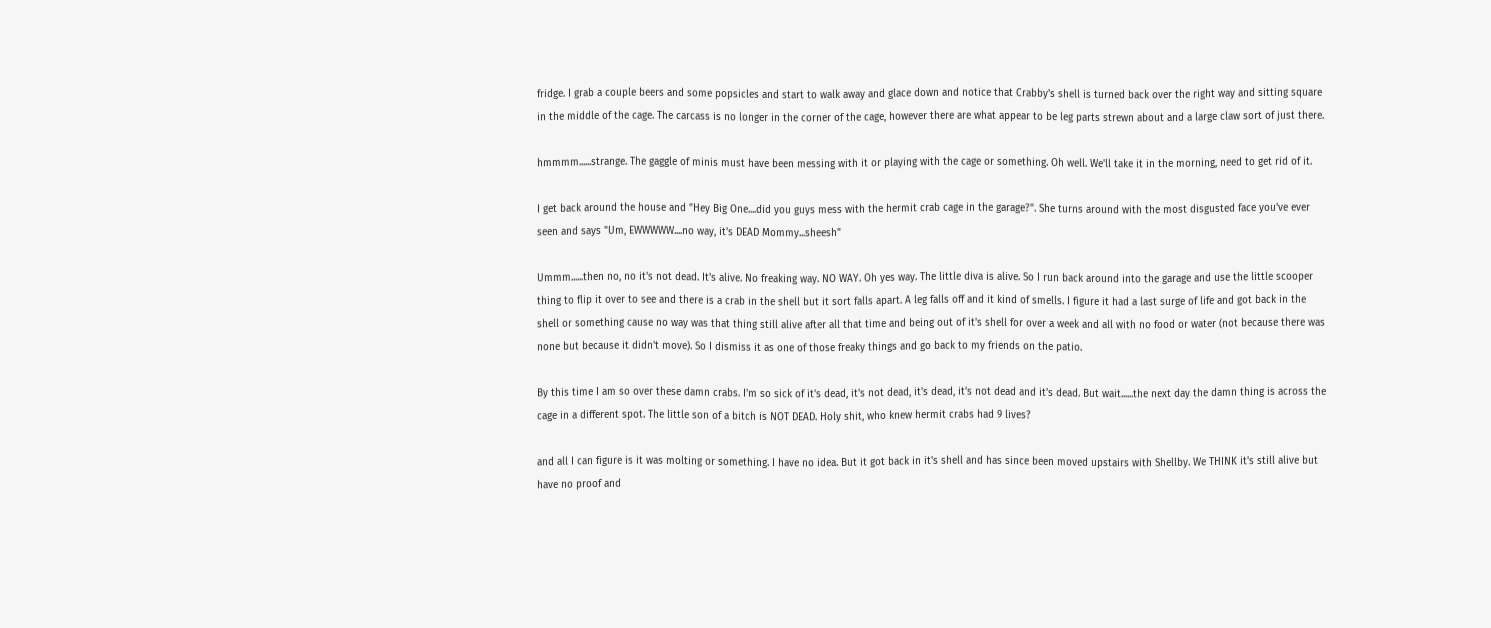fridge. I grab a couple beers and some popsicles and start to walk away and glace down and notice that Crabby's shell is turned back over the right way and sitting square in the middle of the cage. The carcass is no longer in the corner of the cage, however there are what appear to be leg parts strewn about and a large claw sort of just there.

hmmmm......strange. The gaggle of minis must have been messing with it or playing with the cage or something. Oh well. We'll take it in the morning, need to get rid of it.

I get back around the house and "Hey Big One....did you guys mess with the hermit crab cage in the garage?". She turns around with the most disgusted face you've ever seen and says "Um, EWWWWW....no way, it's DEAD Mommy...sheesh"

Ummm......then no, no it's not dead. It's alive. No freaking way. NO WAY. Oh yes way. The little diva is alive. So I run back around into the garage and use the little scooper thing to flip it over to see and there is a crab in the shell but it sort falls apart. A leg falls off and it kind of smells. I figure it had a last surge of life and got back in the shell or something cause no way was that thing still alive after all that time and being out of it's shell for over a week and all with no food or water (not because there was none but because it didn't move). So I dismiss it as one of those freaky things and go back to my friends on the patio.

By this time I am so over these damn crabs. I'm so sick of it's dead, it's not dead, it's dead, it's not dead and it's dead. But wait......the next day the damn thing is across the cage in a different spot. The little son of a bitch is NOT DEAD. Holy shit, who knew hermit crabs had 9 lives?

and all I can figure is it was molting or something. I have no idea. But it got back in it's shell and has since been moved upstairs with Shellby. We THINK it's still alive but have no proof and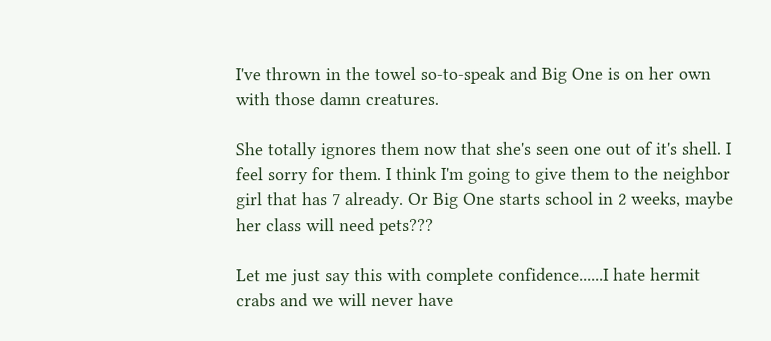I've thrown in the towel so-to-speak and Big One is on her own with those damn creatures.

She totally ignores them now that she's seen one out of it's shell. I feel sorry for them. I think I'm going to give them to the neighbor girl that has 7 already. Or Big One starts school in 2 weeks, maybe her class will need pets???

Let me just say this with complete confidence......I hate hermit crabs and we will never have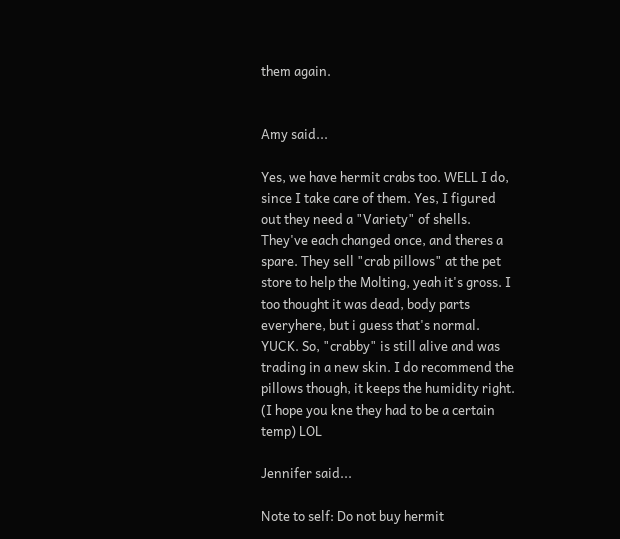them again.


Amy said...

Yes, we have hermit crabs too. WELL I do, since I take care of them. Yes, I figured out they need a "Variety" of shells. They've each changed once, and theres a spare. They sell "crab pillows" at the pet store to help the Molting, yeah it's gross. I too thought it was dead, body parts everyhere, but i guess that's normal. YUCK. So, "crabby" is still alive and was trading in a new skin. I do recommend the pillows though, it keeps the humidity right. (I hope you kne they had to be a certain temp) LOL

Jennifer said...

Note to self: Do not buy hermit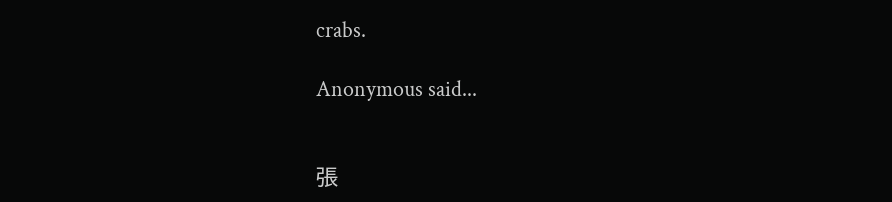crabs.

Anonymous said...


張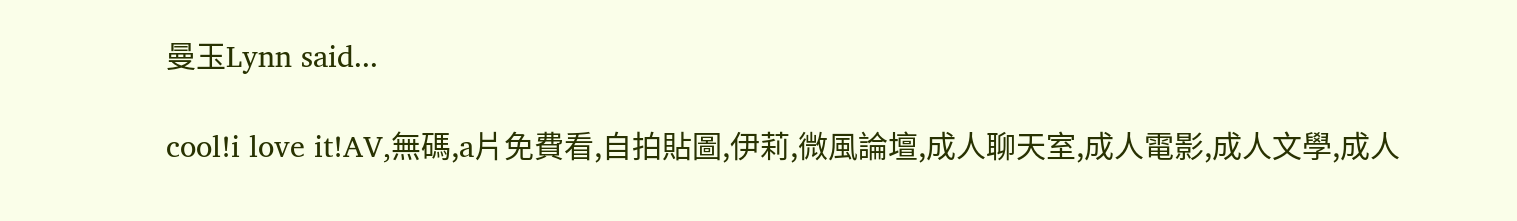曼玉Lynn said...

cool!i love it!AV,無碼,a片免費看,自拍貼圖,伊莉,微風論壇,成人聊天室,成人電影,成人文學,成人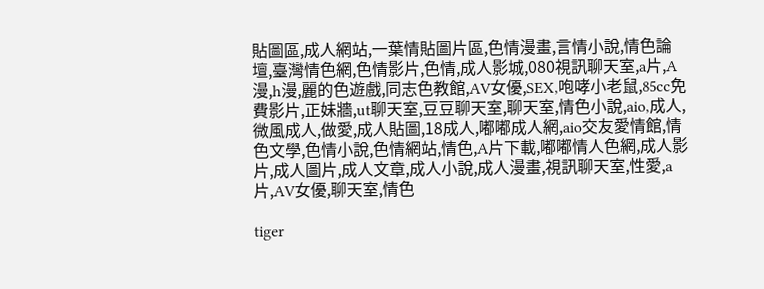貼圖區,成人網站,一葉情貼圖片區,色情漫畫,言情小說,情色論壇,臺灣情色網,色情影片,色情,成人影城,080視訊聊天室,a片,A漫,h漫,麗的色遊戲,同志色教館,AV女優,SEX,咆哮小老鼠,85cc免費影片,正妹牆,ut聊天室,豆豆聊天室,聊天室,情色小說,aio,成人,微風成人,做愛,成人貼圖,18成人,嘟嘟成人網,aio交友愛情館,情色文學,色情小說,色情網站,情色,A片下載,嘟嘟情人色網,成人影片,成人圖片,成人文章,成人小說,成人漫畫,視訊聊天室,性愛,a片,AV女優,聊天室,情色

tiger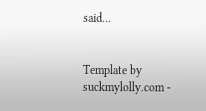said...


Template by suckmylolly.com -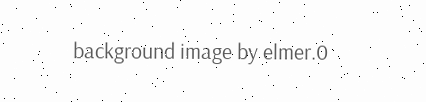background image by elmer.0